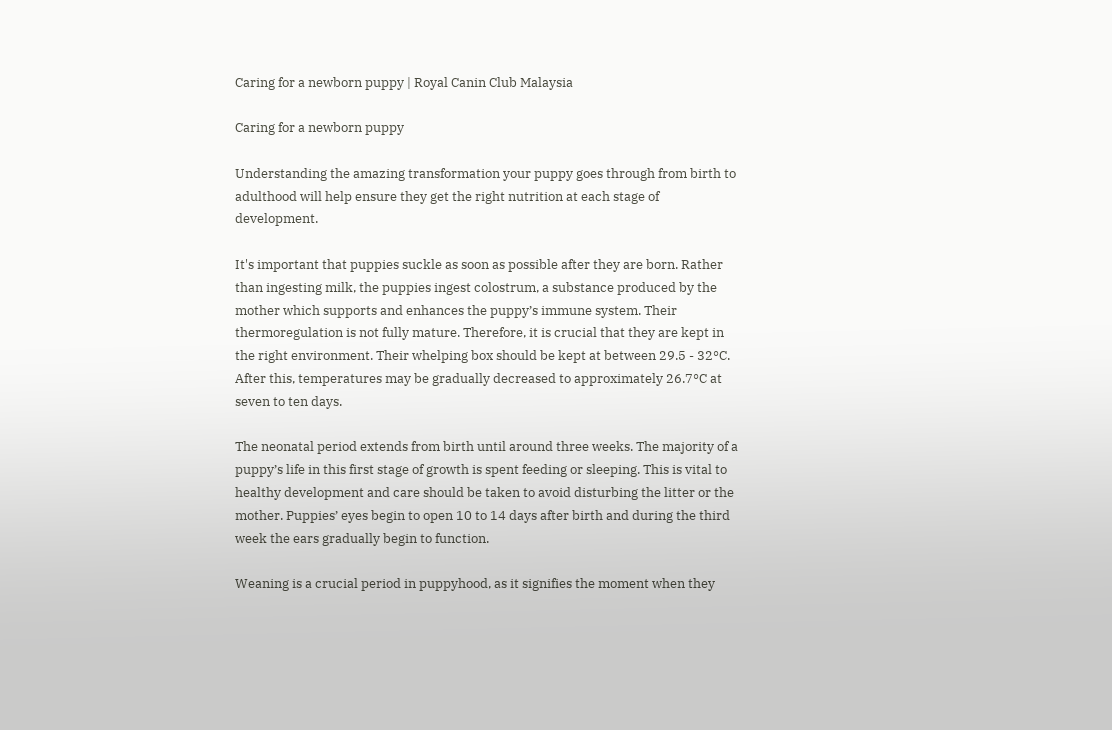Caring for a newborn puppy | Royal Canin Club Malaysia

Caring for a newborn puppy

Understanding the amazing transformation your puppy goes through from birth to adulthood will help ensure they get the right nutrition at each stage of development.

It's important that puppies suckle as soon as possible after they are born. Rather than ingesting milk, the puppies ingest colostrum, a substance produced by the mother which supports and enhances the puppy’s immune system. Their thermoregulation is not fully mature. Therefore, it is crucial that they are kept in the right environment. Their whelping box should be kept at between 29.5 - 32°C. After this, temperatures may be gradually decreased to approximately 26.7°C at seven to ten days.

The neonatal period extends from birth until around three weeks. The majority of a puppy’s life in this first stage of growth is spent feeding or sleeping. This is vital to healthy development and care should be taken to avoid disturbing the litter or the mother. Puppies’ eyes begin to open 10 to 14 days after birth and during the third week the ears gradually begin to function.

Weaning is a crucial period in puppyhood, as it signifies the moment when they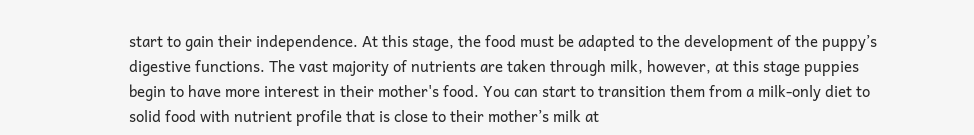start to gain their independence. At this stage, the food must be adapted to the development of the puppy’s digestive functions. The vast majority of nutrients are taken through milk, however, at this stage puppies begin to have more interest in their mother's food. You can start to transition them from a milk-only diet to solid food with nutrient profile that is close to their mother’s milk at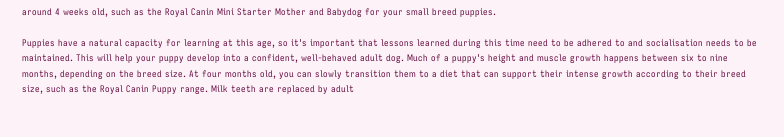around 4 weeks old, such as the Royal Canin Mini Starter Mother and Babydog for your small breed puppies.

Puppies have a natural capacity for learning at this age, so it's important that lessons learned during this time need to be adhered to and socialisation needs to be maintained. This will help your puppy develop into a confident, well-behaved adult dog. Much of a puppy's height and muscle growth happens between six to nine months, depending on the breed size. At four months old, you can slowly transition them to a diet that can support their intense growth according to their breed size, such as the Royal Canin Puppy range. Milk teeth are replaced by adult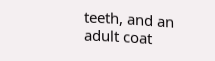teeth, and an adult coat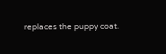replaces the puppy coat.